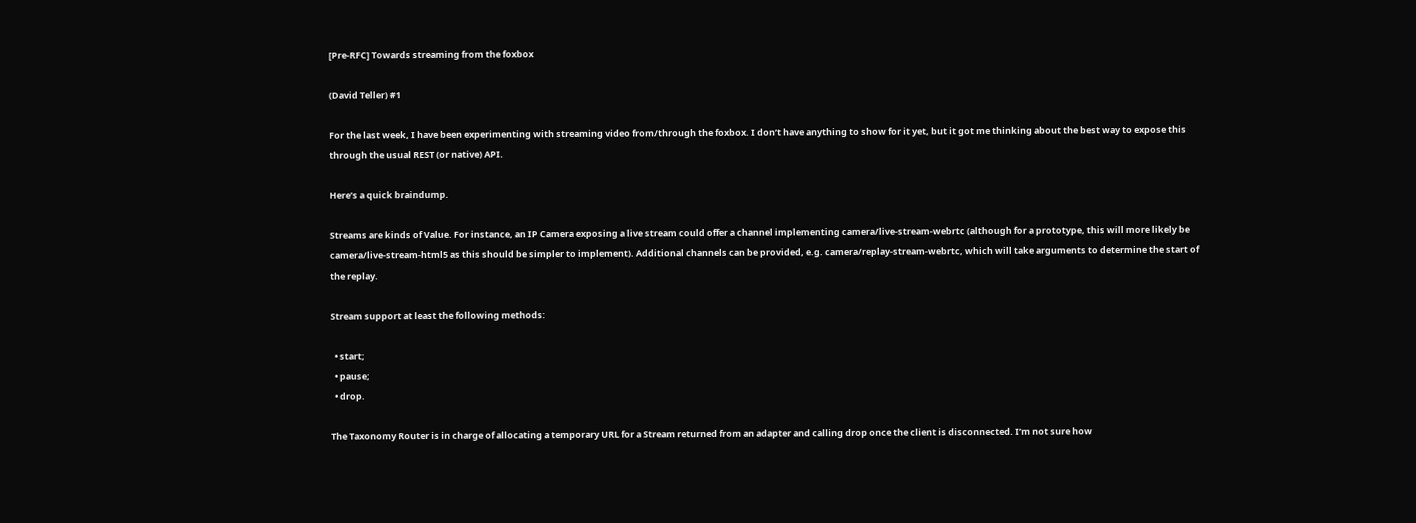[Pre-RFC] Towards streaming from the foxbox

(David Teller) #1

For the last week, I have been experimenting with streaming video from/through the foxbox. I don’t have anything to show for it yet, but it got me thinking about the best way to expose this through the usual REST (or native) API.

Here’s a quick braindump.

Streams are kinds of Value. For instance, an IP Camera exposing a live stream could offer a channel implementing camera/live-stream-webrtc (although for a prototype, this will more likely be camera/live-stream-html5 as this should be simpler to implement). Additional channels can be provided, e.g. camera/replay-stream-webrtc, which will take arguments to determine the start of the replay.

Stream support at least the following methods:

  • start;
  • pause;
  • drop.

The Taxonomy Router is in charge of allocating a temporary URL for a Stream returned from an adapter and calling drop once the client is disconnected. I’m not sure how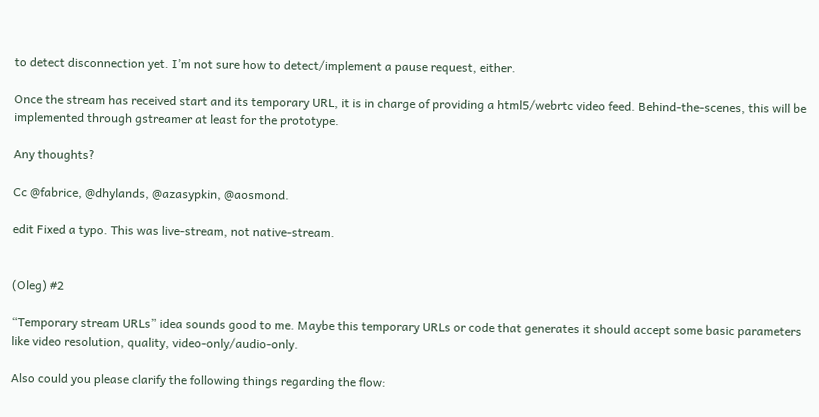to detect disconnection yet. I’m not sure how to detect/implement a pause request, either.

Once the stream has received start and its temporary URL, it is in charge of providing a html5/webrtc video feed. Behind-the-scenes, this will be implemented through gstreamer at least for the prototype.

Any thoughts?

Cc @fabrice, @dhylands, @azasypkin, @aosmond.

edit Fixed a typo. This was live-stream, not native-stream.


(Oleg) #2

“Temporary stream URLs” idea sounds good to me. Maybe this temporary URLs or code that generates it should accept some basic parameters like video resolution, quality, video-only/audio-only.

Also could you please clarify the following things regarding the flow: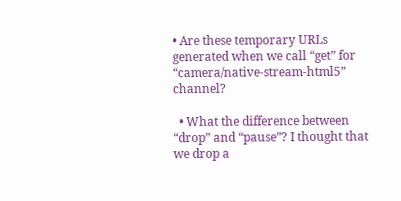• Are these temporary URLs generated when we call “get” for “camera/native-stream-html5” channel?

  • What the difference between “drop” and “pause”? I thought that we drop a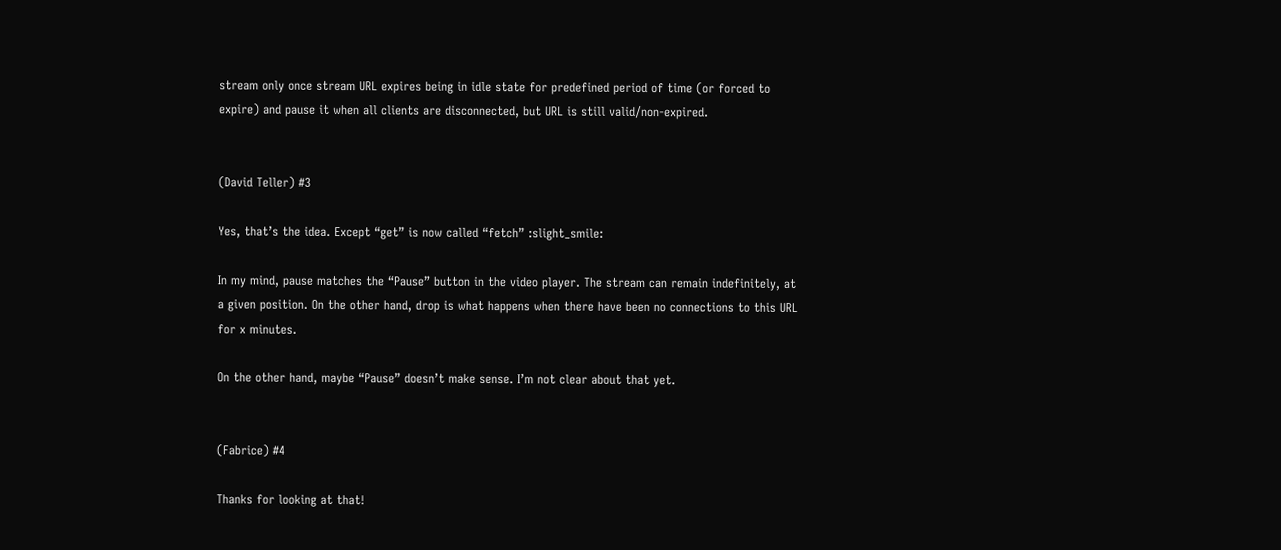stream only once stream URL expires being in idle state for predefined period of time (or forced to expire) and pause it when all clients are disconnected, but URL is still valid/non-expired.


(David Teller) #3

Yes, that’s the idea. Except “get” is now called “fetch” :slight_smile:

In my mind, pause matches the “Pause” button in the video player. The stream can remain indefinitely, at a given position. On the other hand, drop is what happens when there have been no connections to this URL for x minutes.

On the other hand, maybe “Pause” doesn’t make sense. I’m not clear about that yet.


(Fabrice) #4

Thanks for looking at that!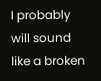I probably will sound like a broken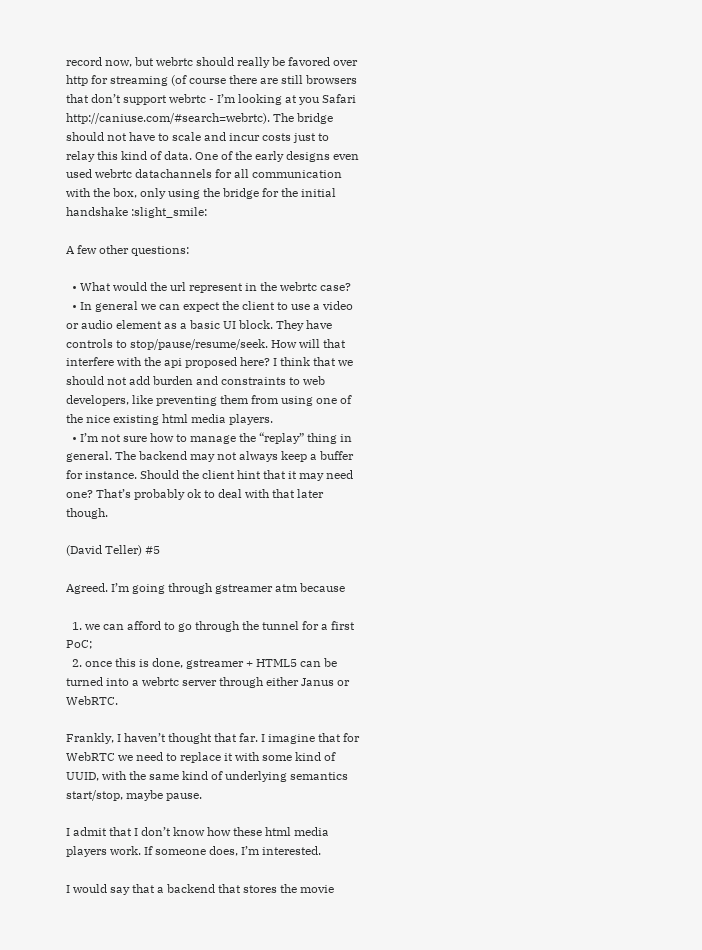record now, but webrtc should really be favored over http for streaming (of course there are still browsers that don’t support webrtc - I’m looking at you Safari http://caniuse.com/#search=webrtc). The bridge should not have to scale and incur costs just to relay this kind of data. One of the early designs even used webrtc datachannels for all communication with the box, only using the bridge for the initial handshake :slight_smile:

A few other questions:

  • What would the url represent in the webrtc case?
  • In general we can expect the client to use a video or audio element as a basic UI block. They have controls to stop/pause/resume/seek. How will that interfere with the api proposed here? I think that we should not add burden and constraints to web developers, like preventing them from using one of the nice existing html media players.
  • I’m not sure how to manage the “replay” thing in general. The backend may not always keep a buffer for instance. Should the client hint that it may need one? That’s probably ok to deal with that later though.

(David Teller) #5

Agreed. I’m going through gstreamer atm because

  1. we can afford to go through the tunnel for a first PoC;
  2. once this is done, gstreamer + HTML5 can be turned into a webrtc server through either Janus or WebRTC.

Frankly, I haven’t thought that far. I imagine that for WebRTC we need to replace it with some kind of UUID, with the same kind of underlying semantics start/stop, maybe pause.

I admit that I don’t know how these html media players work. If someone does, I’m interested.

I would say that a backend that stores the movie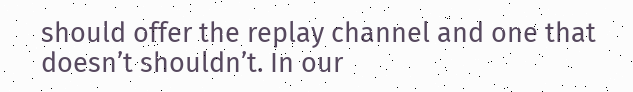should offer the replay channel and one that doesn’t shouldn’t. In our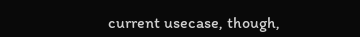current usecase, though,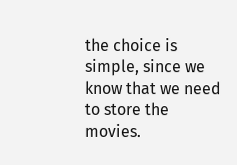the choice is simple, since we know that we need to store the movies.